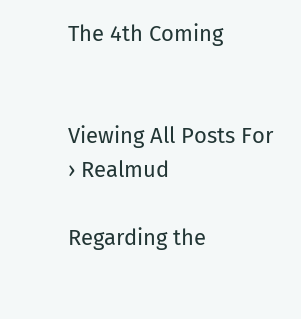The 4th Coming


Viewing All Posts For › Realmud

Regarding the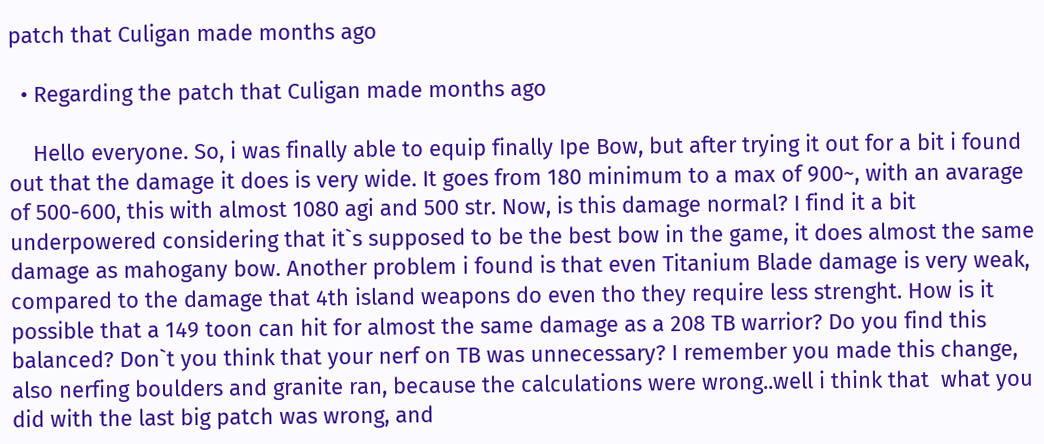patch that Culigan made months ago

  • Regarding the patch that Culigan made months ago

    Hello everyone. So, i was finally able to equip finally Ipe Bow, but after trying it out for a bit i found out that the damage it does is very wide. It goes from 180 minimum to a max of 900~, with an avarage of 500-600, this with almost 1080 agi and 500 str. Now, is this damage normal? I find it a bit underpowered considering that it`s supposed to be the best bow in the game, it does almost the same damage as mahogany bow. Another problem i found is that even Titanium Blade damage is very weak, compared to the damage that 4th island weapons do even tho they require less strenght. How is it possible that a 149 toon can hit for almost the same damage as a 208 TB warrior? Do you find this balanced? Don`t you think that your nerf on TB was unnecessary? I remember you made this change, also nerfing boulders and granite ran, because the calculations were wrong..well i think that  what you did with the last big patch was wrong, and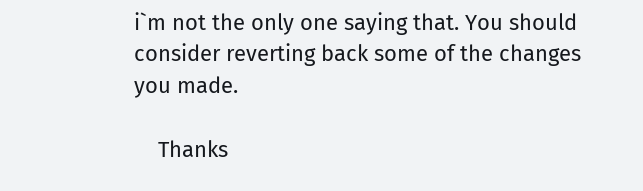i`m not the only one saying that. You should consider reverting back some of the changes you made.

    Thanks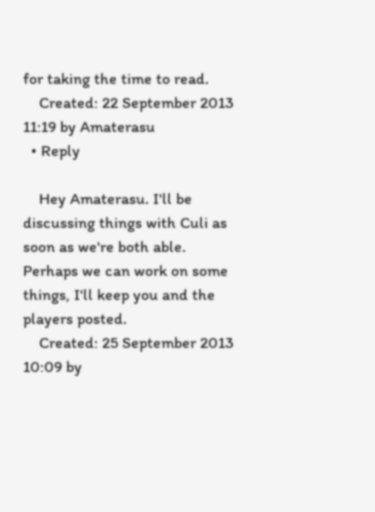for taking the time to read.
    Created: 22 September 2013 11:19 by Amaterasu
  • Reply

    Hey Amaterasu. I'll be discussing things with Culi as soon as we're both able. Perhaps we can work on some things, I'll keep you and the players posted.
    Created: 25 September 2013 10:09 by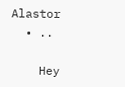Alastor
  • ..

    Hey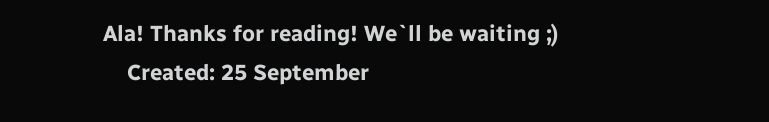Ala! Thanks for reading! We`ll be waiting ;)
    Created: 25 September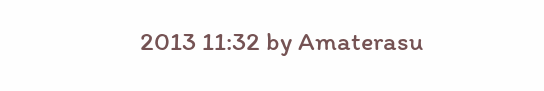2013 11:32 by Amaterasu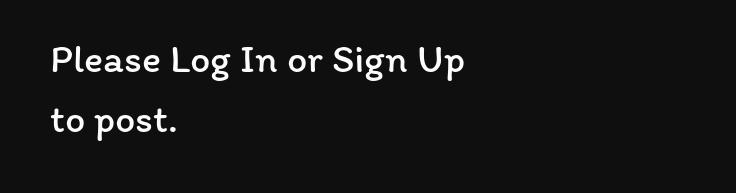Please Log In or Sign Up to post.